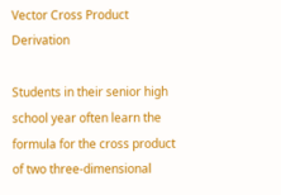Vector Cross Product Derivation

Students in their senior high school year often learn the formula for the cross product of two three-dimensional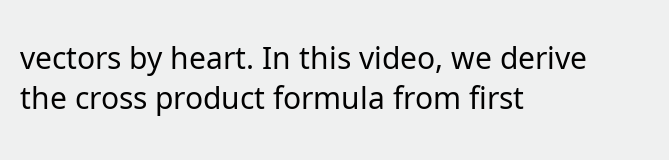vectors by heart. In this video, we derive the cross product formula from first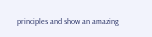principles and show an amazing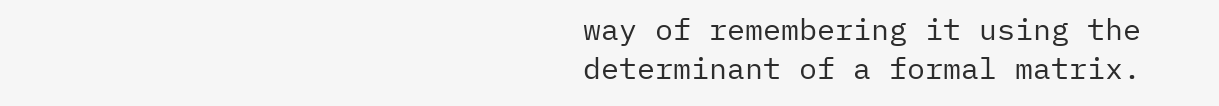way of remembering it using the determinant of a formal matrix.